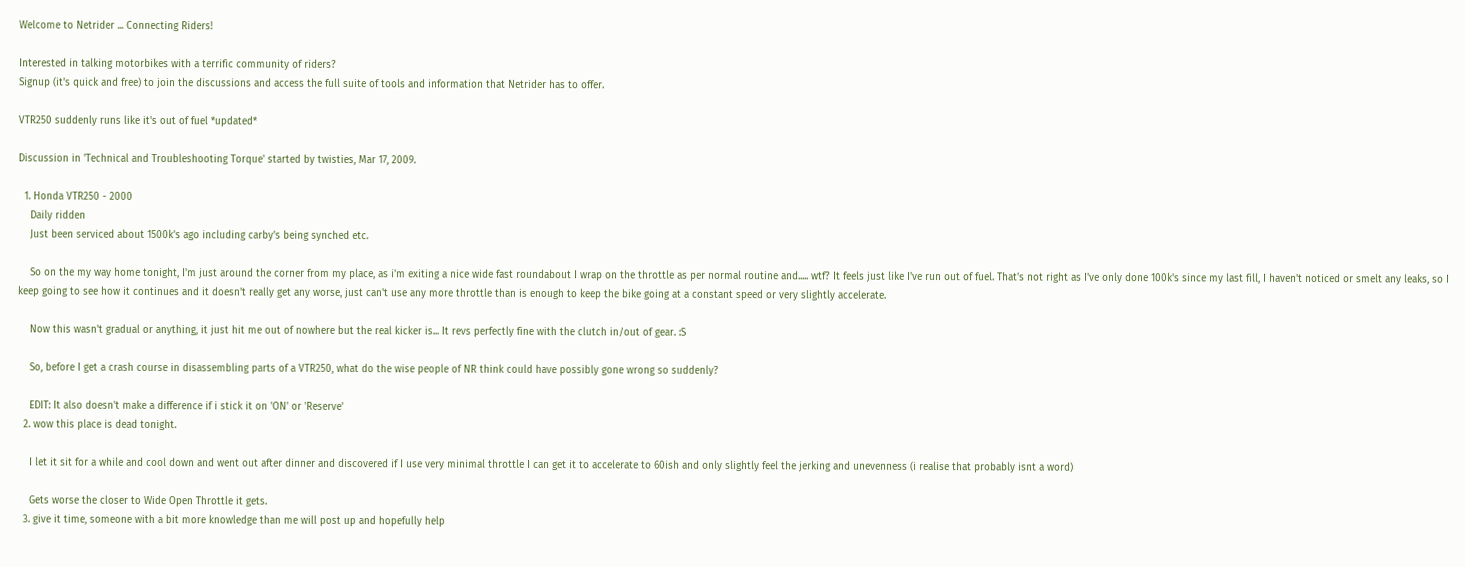Welcome to Netrider ... Connecting Riders!

Interested in talking motorbikes with a terrific community of riders?
Signup (it's quick and free) to join the discussions and access the full suite of tools and information that Netrider has to offer.

VTR250 suddenly runs like it's out of fuel *updated*

Discussion in 'Technical and Troubleshooting Torque' started by twisties, Mar 17, 2009.

  1. Honda VTR250 - 2000
    Daily ridden
    Just been serviced about 1500k's ago including carby's being synched etc.

    So on the my way home tonight, I'm just around the corner from my place, as i'm exiting a nice wide fast roundabout I wrap on the throttle as per normal routine and..... wtf? It feels just like I've run out of fuel. That's not right as I've only done 100k's since my last fill, I haven't noticed or smelt any leaks, so I keep going to see how it continues and it doesn't really get any worse, just can't use any more throttle than is enough to keep the bike going at a constant speed or very slightly accelerate.

    Now this wasn't gradual or anything, it just hit me out of nowhere but the real kicker is... It revs perfectly fine with the clutch in/out of gear. :S

    So, before I get a crash course in disassembling parts of a VTR250, what do the wise people of NR think could have possibly gone wrong so suddenly?

    EDIT: It also doesn't make a difference if i stick it on 'ON' or 'Reserve'
  2. wow this place is dead tonight.

    I let it sit for a while and cool down and went out after dinner and discovered if I use very minimal throttle I can get it to accelerate to 60ish and only slightly feel the jerking and unevenness (i realise that probably isnt a word)

    Gets worse the closer to Wide Open Throttle it gets.
  3. give it time, someone with a bit more knowledge than me will post up and hopefully help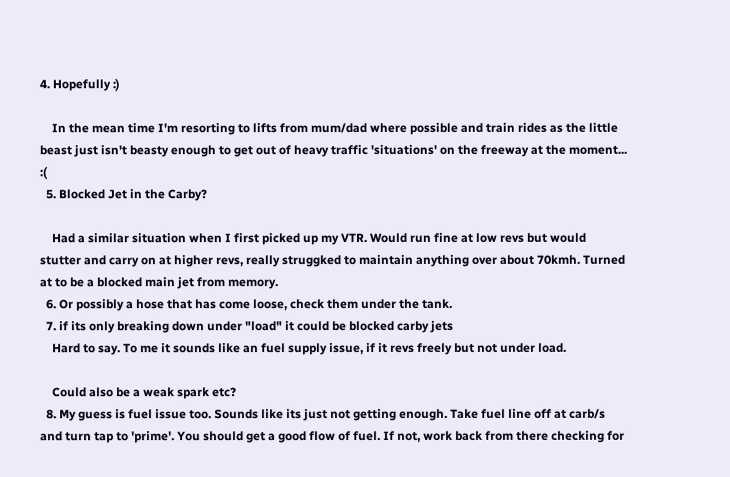4. Hopefully :)

    In the mean time I'm resorting to lifts from mum/dad where possible and train rides as the little beast just isn't beasty enough to get out of heavy traffic 'situations' on the freeway at the moment... :(
  5. Blocked Jet in the Carby?

    Had a similar situation when I first picked up my VTR. Would run fine at low revs but would stutter and carry on at higher revs, really struggked to maintain anything over about 70kmh. Turned at to be a blocked main jet from memory.
  6. Or possibly a hose that has come loose, check them under the tank.
  7. if its only breaking down under "load" it could be blocked carby jets
    Hard to say. To me it sounds like an fuel supply issue, if it revs freely but not under load.

    Could also be a weak spark etc?
  8. My guess is fuel issue too. Sounds like its just not getting enough. Take fuel line off at carb/s and turn tap to 'prime'. You should get a good flow of fuel. If not, work back from there checking for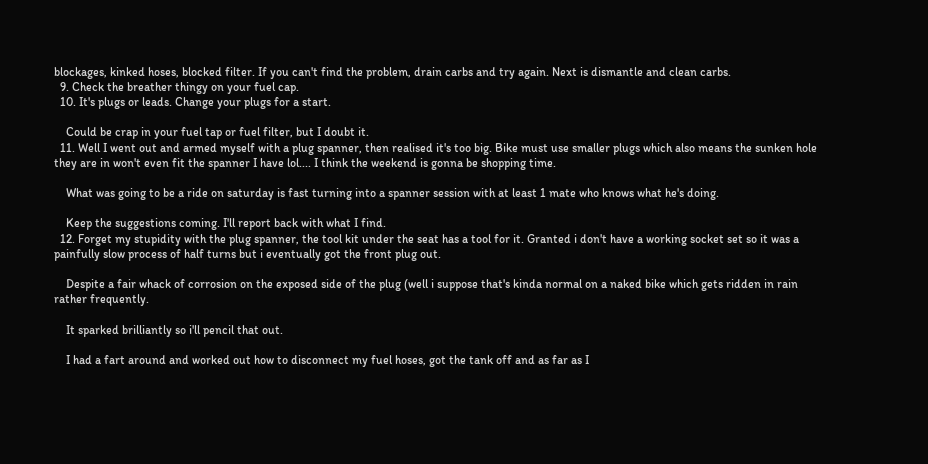blockages, kinked hoses, blocked filter. If you can't find the problem, drain carbs and try again. Next is dismantle and clean carbs.
  9. Check the breather thingy on your fuel cap.
  10. It's plugs or leads. Change your plugs for a start.

    Could be crap in your fuel tap or fuel filter, but I doubt it.
  11. Well I went out and armed myself with a plug spanner, then realised it's too big. Bike must use smaller plugs which also means the sunken hole they are in won't even fit the spanner I have lol.... I think the weekend is gonna be shopping time.

    What was going to be a ride on saturday is fast turning into a spanner session with at least 1 mate who knows what he's doing.

    Keep the suggestions coming. I'll report back with what I find.
  12. Forget my stupidity with the plug spanner, the tool kit under the seat has a tool for it. Granted i don't have a working socket set so it was a painfully slow process of half turns but i eventually got the front plug out.

    Despite a fair whack of corrosion on the exposed side of the plug (well i suppose that's kinda normal on a naked bike which gets ridden in rain rather frequently.

    It sparked brilliantly so i'll pencil that out.

    I had a fart around and worked out how to disconnect my fuel hoses, got the tank off and as far as I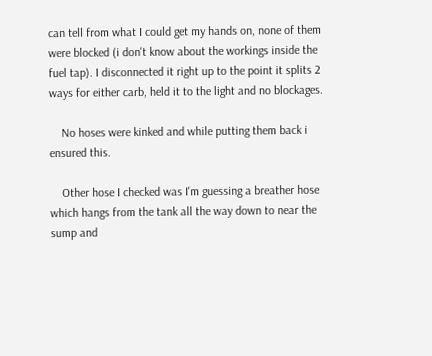can tell from what I could get my hands on, none of them were blocked (i don't know about the workings inside the fuel tap). I disconnected it right up to the point it splits 2 ways for either carb, held it to the light and no blockages.

    No hoses were kinked and while putting them back i ensured this.

    Other hose I checked was I'm guessing a breather hose which hangs from the tank all the way down to near the sump and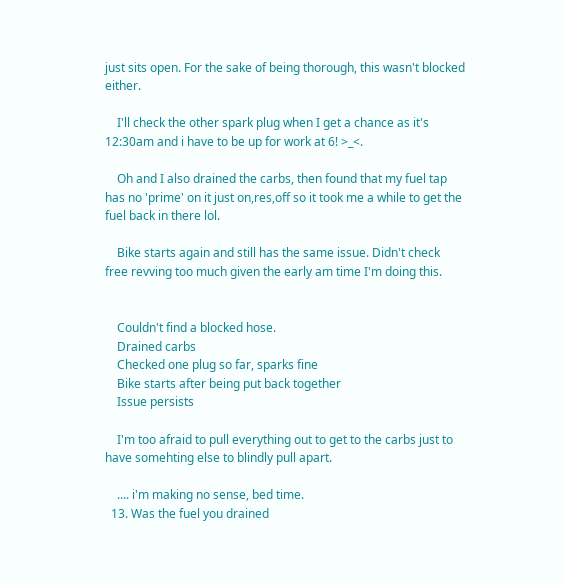just sits open. For the sake of being thorough, this wasn't blocked either.

    I'll check the other spark plug when I get a chance as it's 12:30am and i have to be up for work at 6! >_<.

    Oh and I also drained the carbs, then found that my fuel tap has no 'prime' on it just on,res,off so it took me a while to get the fuel back in there lol.

    Bike starts again and still has the same issue. Didn't check free revving too much given the early am time I'm doing this.


    Couldn't find a blocked hose.
    Drained carbs
    Checked one plug so far, sparks fine
    Bike starts after being put back together
    Issue persists

    I'm too afraid to pull everything out to get to the carbs just to have somehting else to blindly pull apart.

    .... i'm making no sense, bed time.
  13. Was the fuel you drained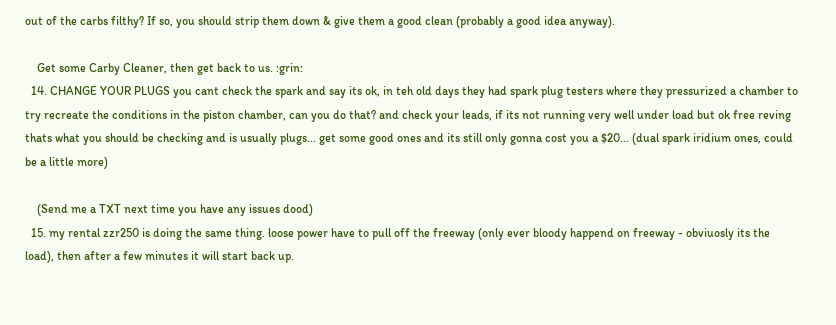out of the carbs filthy? If so, you should strip them down & give them a good clean (probably a good idea anyway).

    Get some Carby Cleaner, then get back to us. :grin:
  14. CHANGE YOUR PLUGS you cant check the spark and say its ok, in teh old days they had spark plug testers where they pressurized a chamber to try recreate the conditions in the piston chamber, can you do that? and check your leads, if its not running very well under load but ok free reving thats what you should be checking and is usually plugs... get some good ones and its still only gonna cost you a $20... (dual spark iridium ones, could be a little more)

    (Send me a TXT next time you have any issues dood)
  15. my rental zzr250 is doing the same thing. loose power have to pull off the freeway (only ever bloody happend on freeway - obviuosly its the load), then after a few minutes it will start back up.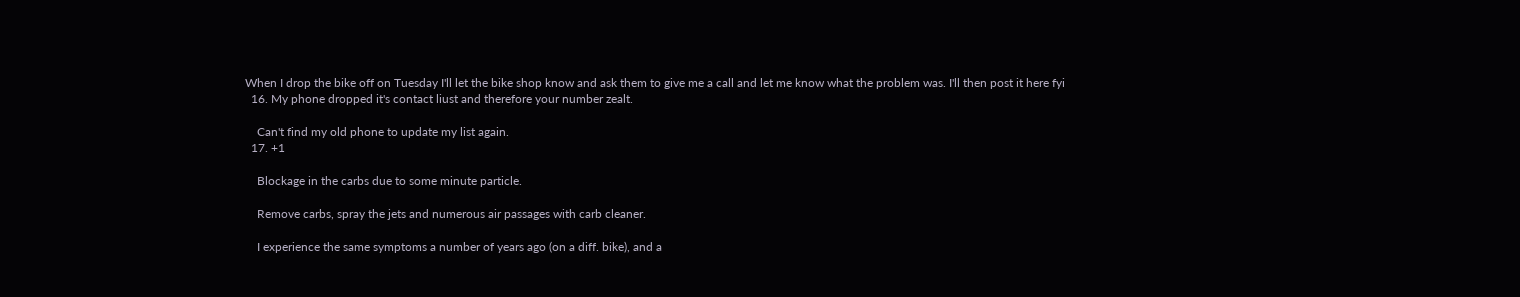When I drop the bike off on Tuesday I'll let the bike shop know and ask them to give me a call and let me know what the problem was. I'll then post it here fyi
  16. My phone dropped it's contact liust and therefore your number zealt.

    Can't find my old phone to update my list again.
  17. +1

    Blockage in the carbs due to some minute particle.

    Remove carbs, spray the jets and numerous air passages with carb cleaner.

    I experience the same symptoms a number of years ago (on a diff. bike), and a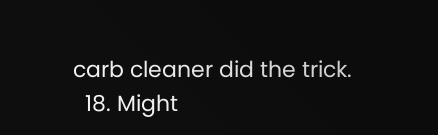carb cleaner did the trick.
  18. Might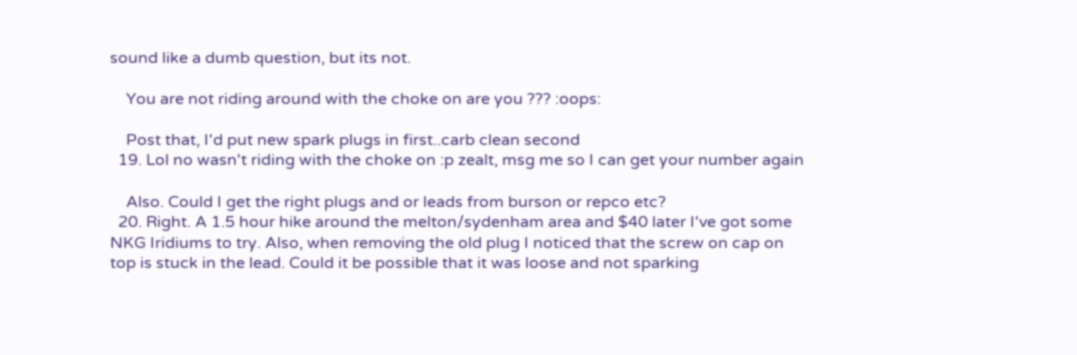sound like a dumb question, but its not.

    You are not riding around with the choke on are you ??? :oops:

    Post that, I'd put new spark plugs in first..carb clean second
  19. Lol no wasn't riding with the choke on :p zealt, msg me so I can get your number again

    Also. Could I get the right plugs and or leads from burson or repco etc?
  20. Right. A 1.5 hour hike around the melton/sydenham area and $40 later I've got some NKG Iridiums to try. Also, when removing the old plug I noticed that the screw on cap on top is stuck in the lead. Could it be possible that it was loose and not sparking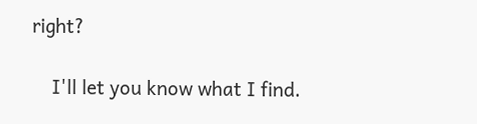right?

    I'll let you know what I find.